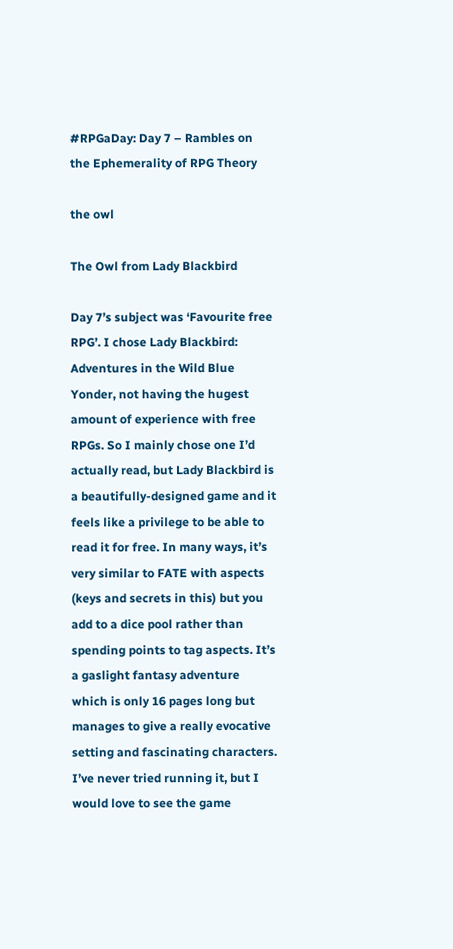#RPGaDay: Day 7 – Rambles on the Ephemerality of RPG Theory

the owl

The Owl from Lady Blackbird

Day 7’s subject was ‘Favourite free RPG’. I chose Lady Blackbird: Adventures in the Wild Blue Yonder, not having the hugest amount of experience with free RPGs. So I mainly chose one I’d actually read, but Lady Blackbird is a beautifully-designed game and it feels like a privilege to be able to read it for free. In many ways, it’s very similar to FATE with aspects (keys and secrets in this) but you add to a dice pool rather than spending points to tag aspects. It’s a gaslight fantasy adventure which is only 16 pages long but manages to give a really evocative setting and fascinating characters. I’ve never tried running it, but I would love to see the game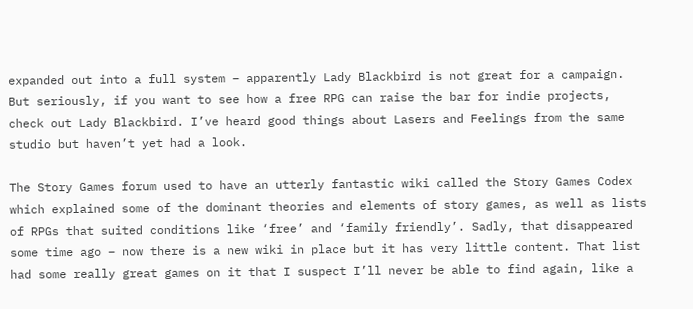expanded out into a full system – apparently Lady Blackbird is not great for a campaign. But seriously, if you want to see how a free RPG can raise the bar for indie projects, check out Lady Blackbird. I’ve heard good things about Lasers and Feelings from the same studio but haven’t yet had a look.

The Story Games forum used to have an utterly fantastic wiki called the Story Games Codex which explained some of the dominant theories and elements of story games, as well as lists of RPGs that suited conditions like ‘free’ and ‘family friendly’. Sadly, that disappeared some time ago – now there is a new wiki in place but it has very little content. That list had some really great games on it that I suspect I’ll never be able to find again, like a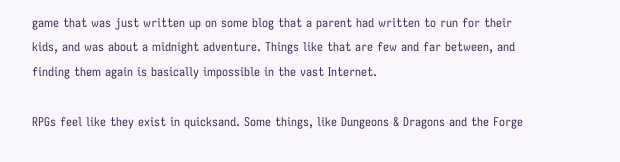game that was just written up on some blog that a parent had written to run for their kids, and was about a midnight adventure. Things like that are few and far between, and finding them again is basically impossible in the vast Internet.

RPGs feel like they exist in quicksand. Some things, like Dungeons & Dragons and the Forge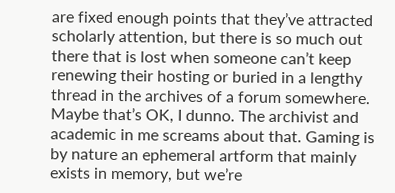are fixed enough points that they’ve attracted scholarly attention, but there is so much out there that is lost when someone can’t keep renewing their hosting or buried in a lengthy thread in the archives of a forum somewhere. Maybe that’s OK, I dunno. The archivist and academic in me screams about that. Gaming is by nature an ephemeral artform that mainly exists in memory, but we’re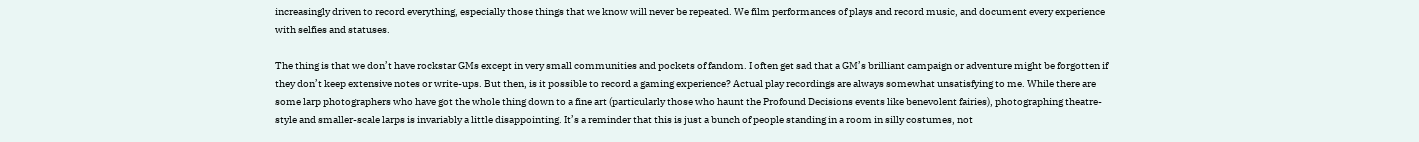increasingly driven to record everything, especially those things that we know will never be repeated. We film performances of plays and record music, and document every experience with selfies and statuses.

The thing is that we don’t have rockstar GMs except in very small communities and pockets of fandom. I often get sad that a GM’s brilliant campaign or adventure might be forgotten if they don’t keep extensive notes or write-ups. But then, is it possible to record a gaming experience? Actual play recordings are always somewhat unsatisfying to me. While there are some larp photographers who have got the whole thing down to a fine art (particularly those who haunt the Profound Decisions events like benevolent fairies), photographing theatre-style and smaller-scale larps is invariably a little disappointing. It’s a reminder that this is just a bunch of people standing in a room in silly costumes, not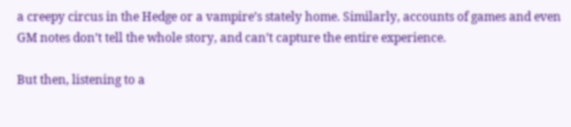a creepy circus in the Hedge or a vampire’s stately home. Similarly, accounts of games and even GM notes don’t tell the whole story, and can’t capture the entire experience.

But then, listening to a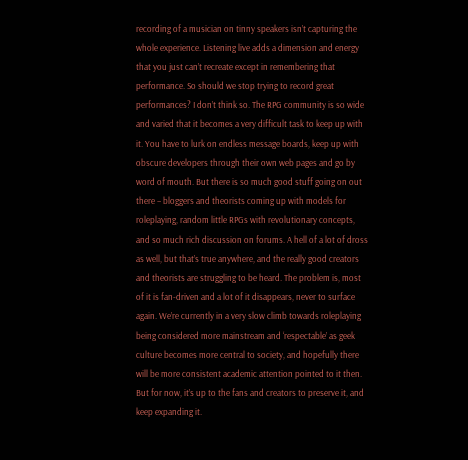recording of a musician on tinny speakers isn’t capturing the whole experience. Listening live adds a dimension and energy that you just can’t recreate except in remembering that performance. So should we stop trying to record great performances? I don’t think so. The RPG community is so wide and varied that it becomes a very difficult task to keep up with it. You have to lurk on endless message boards, keep up with obscure developers through their own web pages and go by word of mouth. But there is so much good stuff going on out there – bloggers and theorists coming up with models for roleplaying, random little RPGs with revolutionary concepts, and so much rich discussion on forums. A hell of a lot of dross as well, but that’s true anywhere, and the really good creators and theorists are struggling to be heard. The problem is, most of it is fan-driven and a lot of it disappears, never to surface again. We’re currently in a very slow climb towards roleplaying being considered more mainstream and ‘respectable’ as geek culture becomes more central to society, and hopefully there will be more consistent academic attention pointed to it then. But for now, it’s up to the fans and creators to preserve it, and keep expanding it.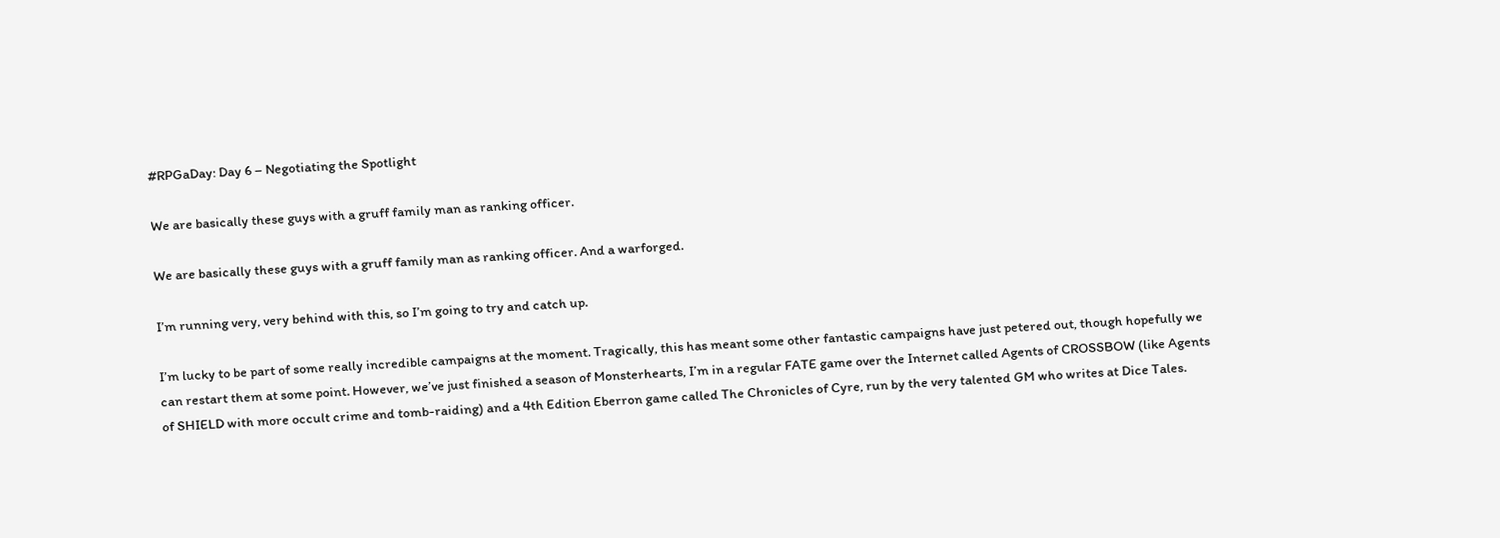#RPGaDay: Day 6 – Negotiating the Spotlight

We are basically these guys with a gruff family man as ranking officer.

We are basically these guys with a gruff family man as ranking officer. And a warforged.

I’m running very, very behind with this, so I’m going to try and catch up.

I’m lucky to be part of some really incredible campaigns at the moment. Tragically, this has meant some other fantastic campaigns have just petered out, though hopefully we can restart them at some point. However, we’ve just finished a season of Monsterhearts, I’m in a regular FATE game over the Internet called Agents of CROSSBOW (like Agents of SHIELD with more occult crime and tomb-raiding) and a 4th Edition Eberron game called The Chronicles of Cyre, run by the very talented GM who writes at Dice Tales.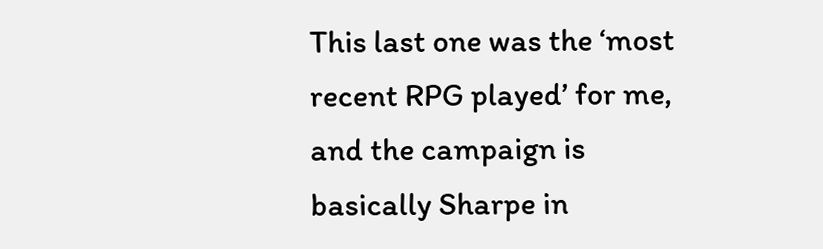This last one was the ‘most recent RPG played’ for me, and the campaign is basically Sharpe in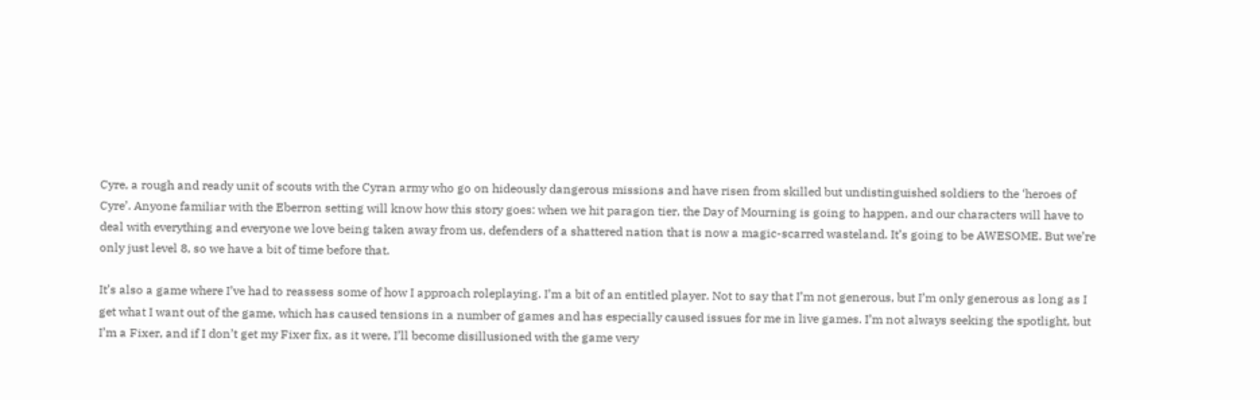Cyre, a rough and ready unit of scouts with the Cyran army who go on hideously dangerous missions and have risen from skilled but undistinguished soldiers to the ‘heroes of Cyre’. Anyone familiar with the Eberron setting will know how this story goes: when we hit paragon tier, the Day of Mourning is going to happen, and our characters will have to deal with everything and everyone we love being taken away from us, defenders of a shattered nation that is now a magic-scarred wasteland. It’s going to be AWESOME. But we’re only just level 8, so we have a bit of time before that.

It’s also a game where I’ve had to reassess some of how I approach roleplaying. I’m a bit of an entitled player. Not to say that I’m not generous, but I’m only generous as long as I get what I want out of the game, which has caused tensions in a number of games and has especially caused issues for me in live games. I’m not always seeking the spotlight, but I’m a Fixer, and if I don’t get my Fixer fix, as it were, I’ll become disillusioned with the game very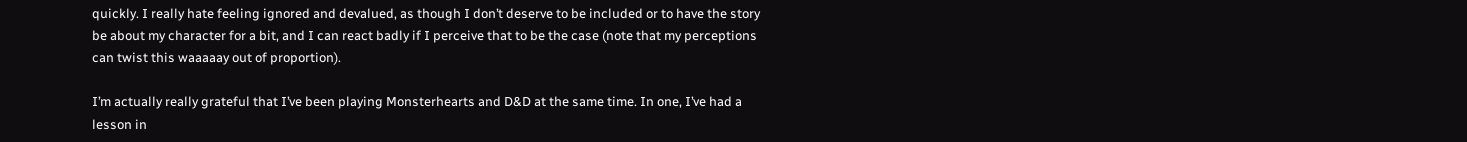quickly. I really hate feeling ignored and devalued, as though I don’t deserve to be included or to have the story be about my character for a bit, and I can react badly if I perceive that to be the case (note that my perceptions can twist this waaaaay out of proportion).

I’m actually really grateful that I’ve been playing Monsterhearts and D&D at the same time. In one, I’ve had a lesson in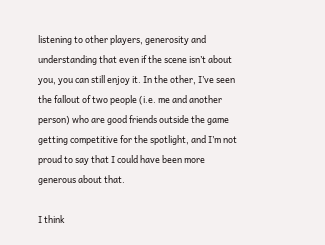listening to other players, generosity and understanding that even if the scene isn’t about you, you can still enjoy it. In the other, I’ve seen the fallout of two people (i.e. me and another person) who are good friends outside the game getting competitive for the spotlight, and I’m not proud to say that I could have been more generous about that.

I think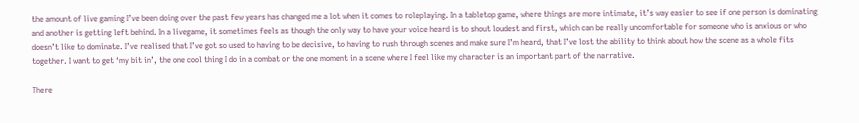the amount of live gaming I’ve been doing over the past few years has changed me a lot when it comes to roleplaying. In a tabletop game, where things are more intimate, it’s way easier to see if one person is dominating and another is getting left behind. In a livegame, it sometimes feels as though the only way to have your voice heard is to shout loudest and first, which can be really uncomfortable for someone who is anxious or who doesn’t like to dominate. I’ve realised that I’ve got so used to having to be decisive, to having to rush through scenes and make sure I’m heard, that I’ve lost the ability to think about how the scene as a whole fits together. I want to get ‘my bit in’, the one cool thing I do in a combat or the one moment in a scene where I feel like my character is an important part of the narrative.

There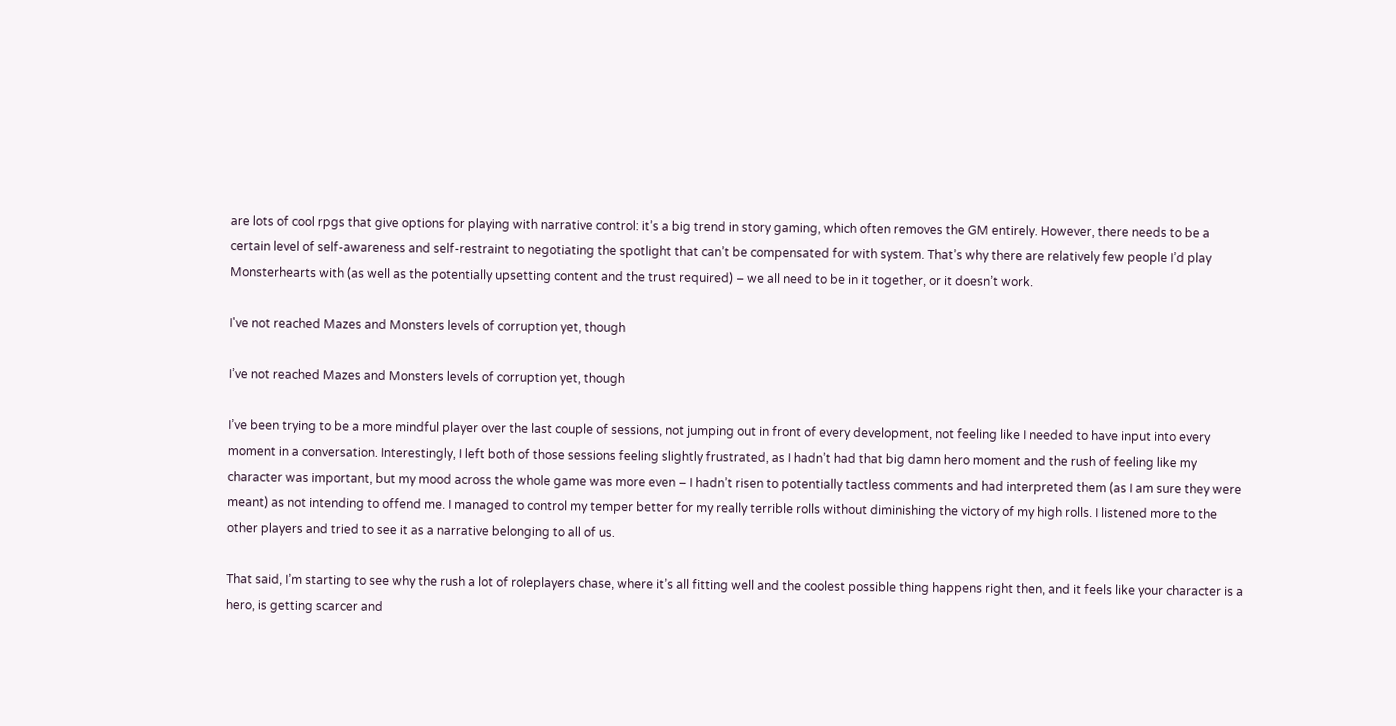are lots of cool rpgs that give options for playing with narrative control: it’s a big trend in story gaming, which often removes the GM entirely. However, there needs to be a certain level of self-awareness and self-restraint to negotiating the spotlight that can’t be compensated for with system. That’s why there are relatively few people I’d play Monsterhearts with (as well as the potentially upsetting content and the trust required) – we all need to be in it together, or it doesn’t work.

I've not reached Mazes and Monsters levels of corruption yet, though

I’ve not reached Mazes and Monsters levels of corruption yet, though

I’ve been trying to be a more mindful player over the last couple of sessions, not jumping out in front of every development, not feeling like I needed to have input into every moment in a conversation. Interestingly, I left both of those sessions feeling slightly frustrated, as I hadn’t had that big damn hero moment and the rush of feeling like my character was important, but my mood across the whole game was more even – I hadn’t risen to potentially tactless comments and had interpreted them (as I am sure they were meant) as not intending to offend me. I managed to control my temper better for my really terrible rolls without diminishing the victory of my high rolls. I listened more to the other players and tried to see it as a narrative belonging to all of us.

That said, I’m starting to see why the rush a lot of roleplayers chase, where it’s all fitting well and the coolest possible thing happens right then, and it feels like your character is a hero, is getting scarcer and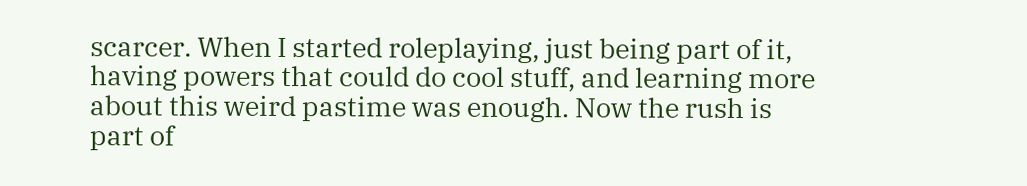scarcer. When I started roleplaying, just being part of it, having powers that could do cool stuff, and learning more about this weird pastime was enough. Now the rush is part of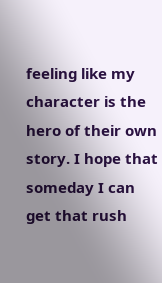feeling like my character is the hero of their own story. I hope that someday I can get that rush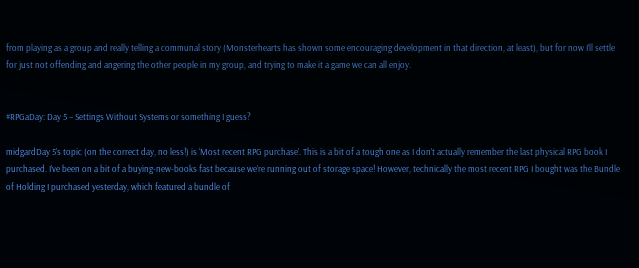from playing as a group and really telling a communal story (Monsterhearts has shown some encouraging development in that direction, at least), but for now I’ll settle for just not offending and angering the other people in my group, and trying to make it a game we can all enjoy.


#RPGaDay: Day 5 – Settings Without Systems or something I guess?

midgardDay 5’s topic (on the correct day, no less!) is ‘Most recent RPG purchase’. This is a bit of a tough one as I don’t actually remember the last physical RPG book I purchased. I’ve been on a bit of a buying-new-books fast because we’re running out of storage space! However, technically the most recent RPG I bought was the Bundle of Holding I purchased yesterday, which featured a bundle of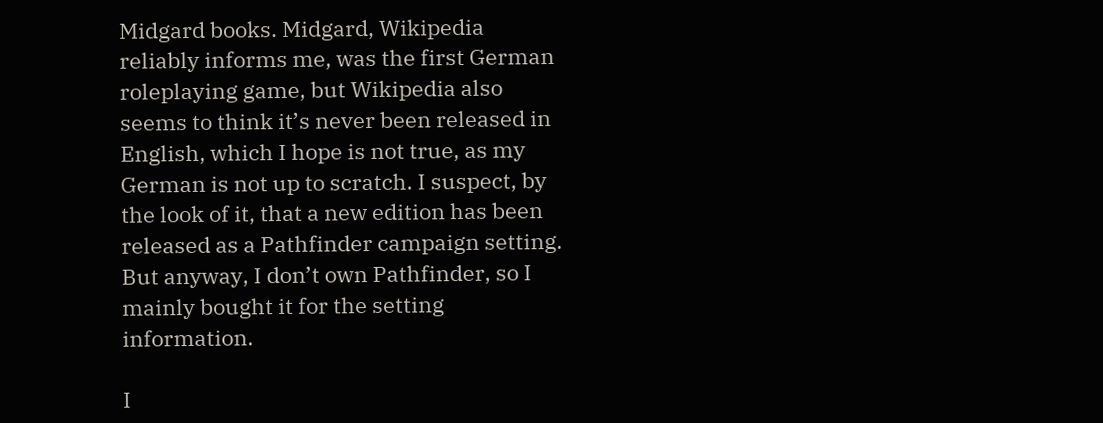Midgard books. Midgard, Wikipedia reliably informs me, was the first German roleplaying game, but Wikipedia also seems to think it’s never been released in English, which I hope is not true, as my German is not up to scratch. I suspect, by the look of it, that a new edition has been released as a Pathfinder campaign setting. But anyway, I don’t own Pathfinder, so I mainly bought it for the setting information.

I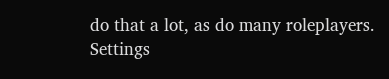do that a lot, as do many roleplayers. Settings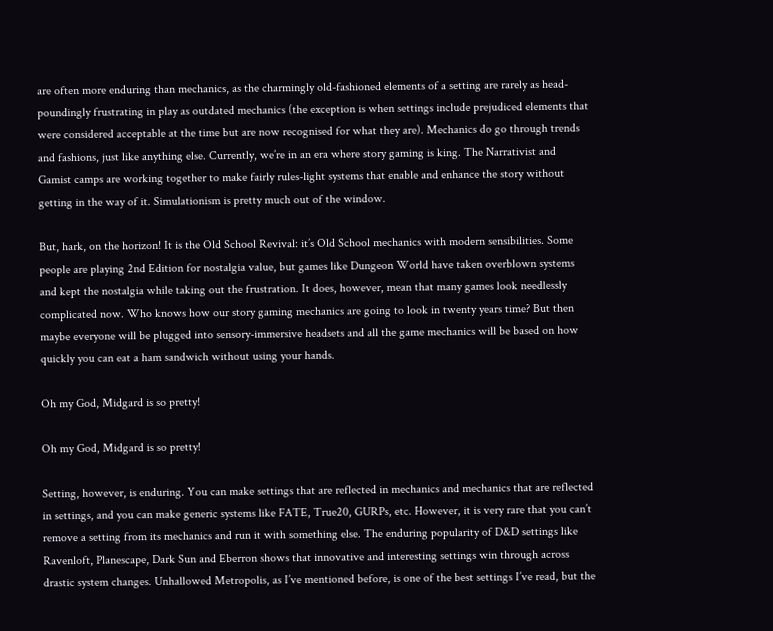are often more enduring than mechanics, as the charmingly old-fashioned elements of a setting are rarely as head-poundingly frustrating in play as outdated mechanics (the exception is when settings include prejudiced elements that were considered acceptable at the time but are now recognised for what they are). Mechanics do go through trends and fashions, just like anything else. Currently, we’re in an era where story gaming is king. The Narrativist and Gamist camps are working together to make fairly rules-light systems that enable and enhance the story without getting in the way of it. Simulationism is pretty much out of the window.

But, hark, on the horizon! It is the Old School Revival: it’s Old School mechanics with modern sensibilities. Some people are playing 2nd Edition for nostalgia value, but games like Dungeon World have taken overblown systems and kept the nostalgia while taking out the frustration. It does, however, mean that many games look needlessly complicated now. Who knows how our story gaming mechanics are going to look in twenty years time? But then maybe everyone will be plugged into sensory-immersive headsets and all the game mechanics will be based on how quickly you can eat a ham sandwich without using your hands.

Oh my God, Midgard is so pretty!

Oh my God, Midgard is so pretty!

Setting, however, is enduring. You can make settings that are reflected in mechanics and mechanics that are reflected in settings, and you can make generic systems like FATE, True20, GURPs, etc. However, it is very rare that you can’t remove a setting from its mechanics and run it with something else. The enduring popularity of D&D settings like Ravenloft, Planescape, Dark Sun and Eberron shows that innovative and interesting settings win through across drastic system changes. Unhallowed Metropolis, as I’ve mentioned before, is one of the best settings I’ve read, but the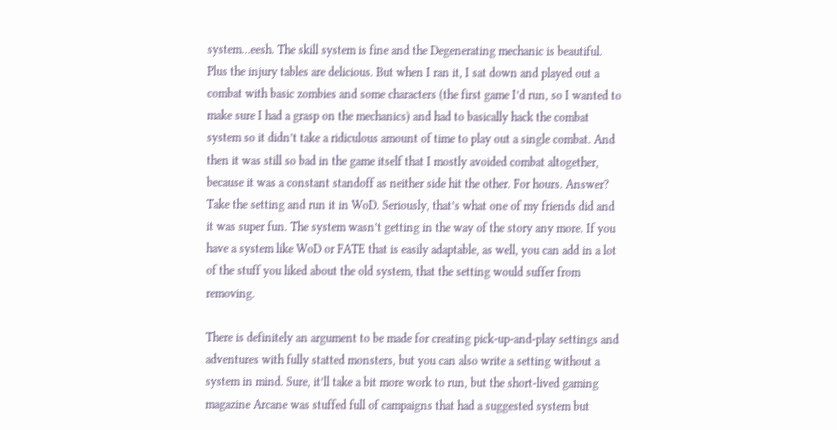system…eesh. The skill system is fine and the Degenerating mechanic is beautiful. Plus the injury tables are delicious. But when I ran it, I sat down and played out a combat with basic zombies and some characters (the first game I’d run, so I wanted to make sure I had a grasp on the mechanics) and had to basically hack the combat system so it didn’t take a ridiculous amount of time to play out a single combat. And then it was still so bad in the game itself that I mostly avoided combat altogether, because it was a constant standoff as neither side hit the other. For hours. Answer? Take the setting and run it in WoD. Seriously, that’s what one of my friends did and it was super fun. The system wasn’t getting in the way of the story any more. If you have a system like WoD or FATE that is easily adaptable, as well, you can add in a lot of the stuff you liked about the old system, that the setting would suffer from removing.

There is definitely an argument to be made for creating pick-up-and-play settings and adventures with fully statted monsters, but you can also write a setting without a system in mind. Sure, it’ll take a bit more work to run, but the short-lived gaming magazine Arcane was stuffed full of campaigns that had a suggested system but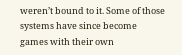weren’t bound to it. Some of those systems have since become games with their own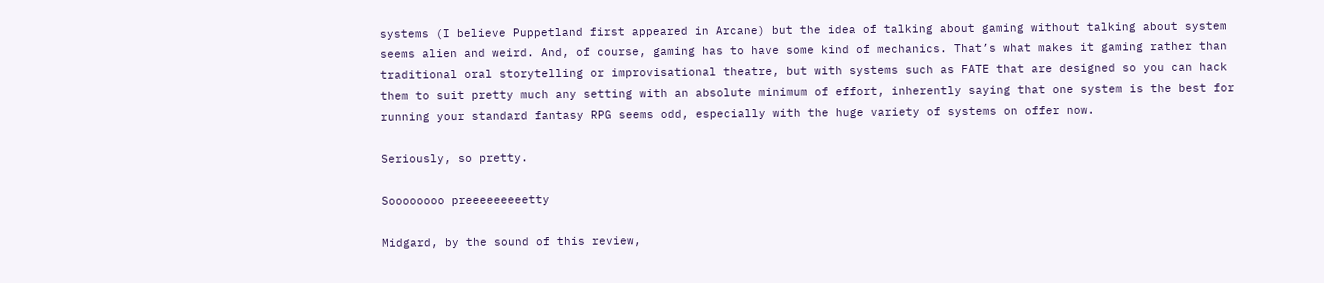systems (I believe Puppetland first appeared in Arcane) but the idea of talking about gaming without talking about system seems alien and weird. And, of course, gaming has to have some kind of mechanics. That’s what makes it gaming rather than traditional oral storytelling or improvisational theatre, but with systems such as FATE that are designed so you can hack them to suit pretty much any setting with an absolute minimum of effort, inherently saying that one system is the best for running your standard fantasy RPG seems odd, especially with the huge variety of systems on offer now.

Seriously, so pretty.

Soooooooo preeeeeeeeetty

Midgard, by the sound of this review,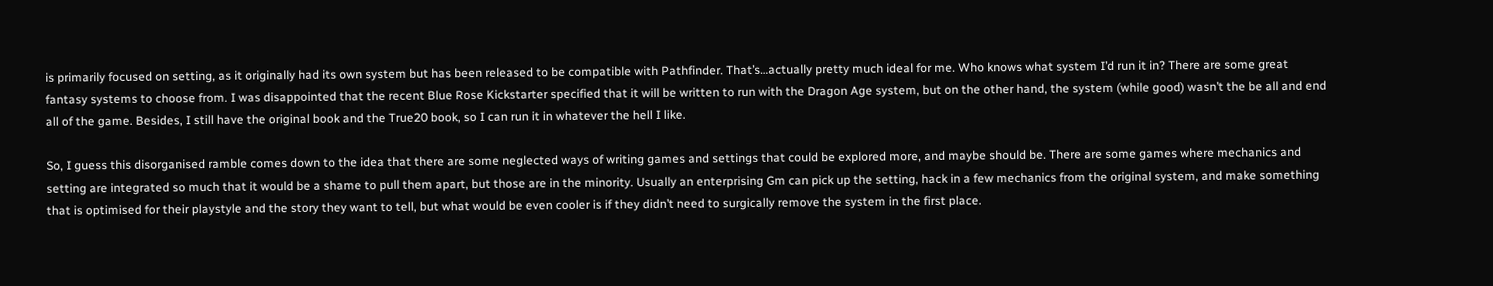is primarily focused on setting, as it originally had its own system but has been released to be compatible with Pathfinder. That’s…actually pretty much ideal for me. Who knows what system I’d run it in? There are some great fantasy systems to choose from. I was disappointed that the recent Blue Rose Kickstarter specified that it will be written to run with the Dragon Age system, but on the other hand, the system (while good) wasn’t the be all and end all of the game. Besides, I still have the original book and the True20 book, so I can run it in whatever the hell I like.

So, I guess this disorganised ramble comes down to the idea that there are some neglected ways of writing games and settings that could be explored more, and maybe should be. There are some games where mechanics and setting are integrated so much that it would be a shame to pull them apart, but those are in the minority. Usually an enterprising Gm can pick up the setting, hack in a few mechanics from the original system, and make something that is optimised for their playstyle and the story they want to tell, but what would be even cooler is if they didn’t need to surgically remove the system in the first place.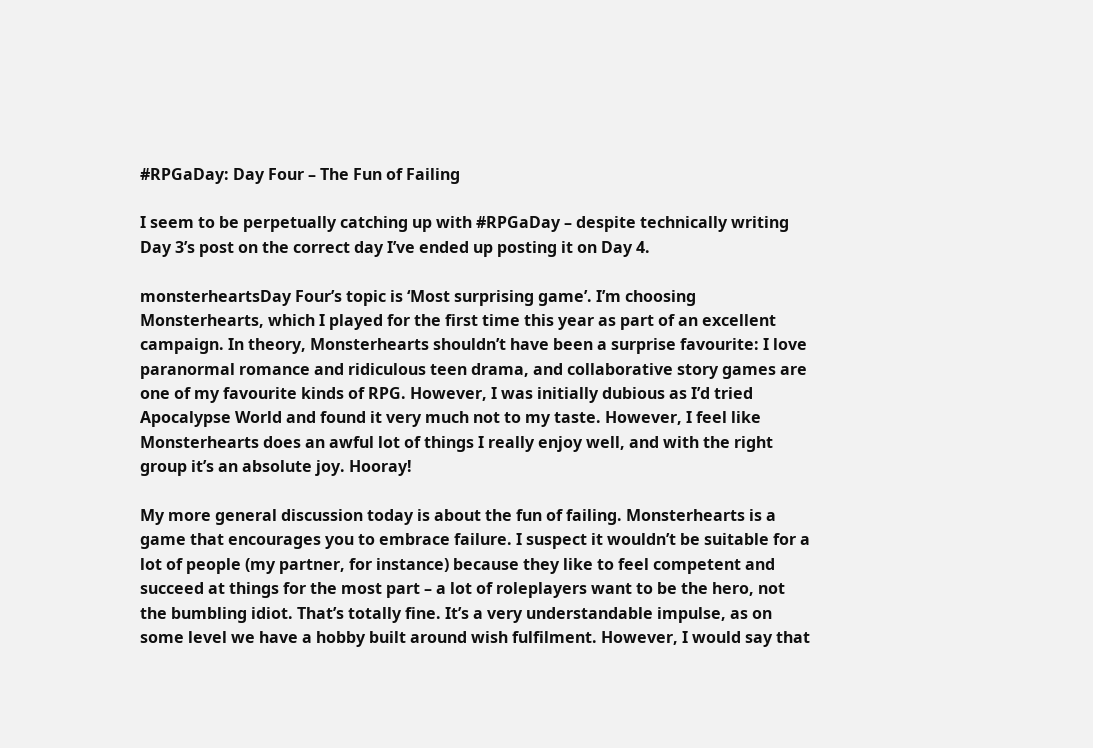#RPGaDay: Day Four – The Fun of Failing

I seem to be perpetually catching up with #RPGaDay – despite technically writing Day 3’s post on the correct day I’ve ended up posting it on Day 4.

monsterheartsDay Four’s topic is ‘Most surprising game’. I’m choosing Monsterhearts, which I played for the first time this year as part of an excellent campaign. In theory, Monsterhearts shouldn’t have been a surprise favourite: I love paranormal romance and ridiculous teen drama, and collaborative story games are one of my favourite kinds of RPG. However, I was initially dubious as I’d tried Apocalypse World and found it very much not to my taste. However, I feel like Monsterhearts does an awful lot of things I really enjoy well, and with the right group it’s an absolute joy. Hooray!

My more general discussion today is about the fun of failing. Monsterhearts is a game that encourages you to embrace failure. I suspect it wouldn’t be suitable for a lot of people (my partner, for instance) because they like to feel competent and succeed at things for the most part – a lot of roleplayers want to be the hero, not the bumbling idiot. That’s totally fine. It’s a very understandable impulse, as on some level we have a hobby built around wish fulfilment. However, I would say that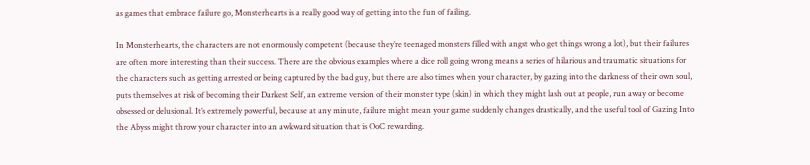as games that embrace failure go, Monsterhearts is a really good way of getting into the fun of failing.

In Monsterhearts, the characters are not enormously competent (because they’re teenaged monsters filled with angst who get things wrong a lot), but their failures are often more interesting than their success. There are the obvious examples where a dice roll going wrong means a series of hilarious and traumatic situations for the characters such as getting arrested or being captured by the bad guy, but there are also times when your character, by gazing into the darkness of their own soul, puts themselves at risk of becoming their Darkest Self, an extreme version of their monster type (skin) in which they might lash out at people, run away or become obsessed or delusional. It’s extremely powerful, because at any minute, failure might mean your game suddenly changes drastically, and the useful tool of Gazing Into the Abyss might throw your character into an awkward situation that is OoC rewarding.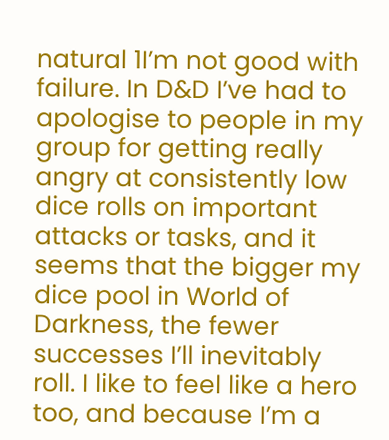natural 1I’m not good with failure. In D&D I’ve had to apologise to people in my group for getting really angry at consistently low dice rolls on important attacks or tasks, and it seems that the bigger my dice pool in World of Darkness, the fewer successes I’ll inevitably roll. I like to feel like a hero too, and because I’m a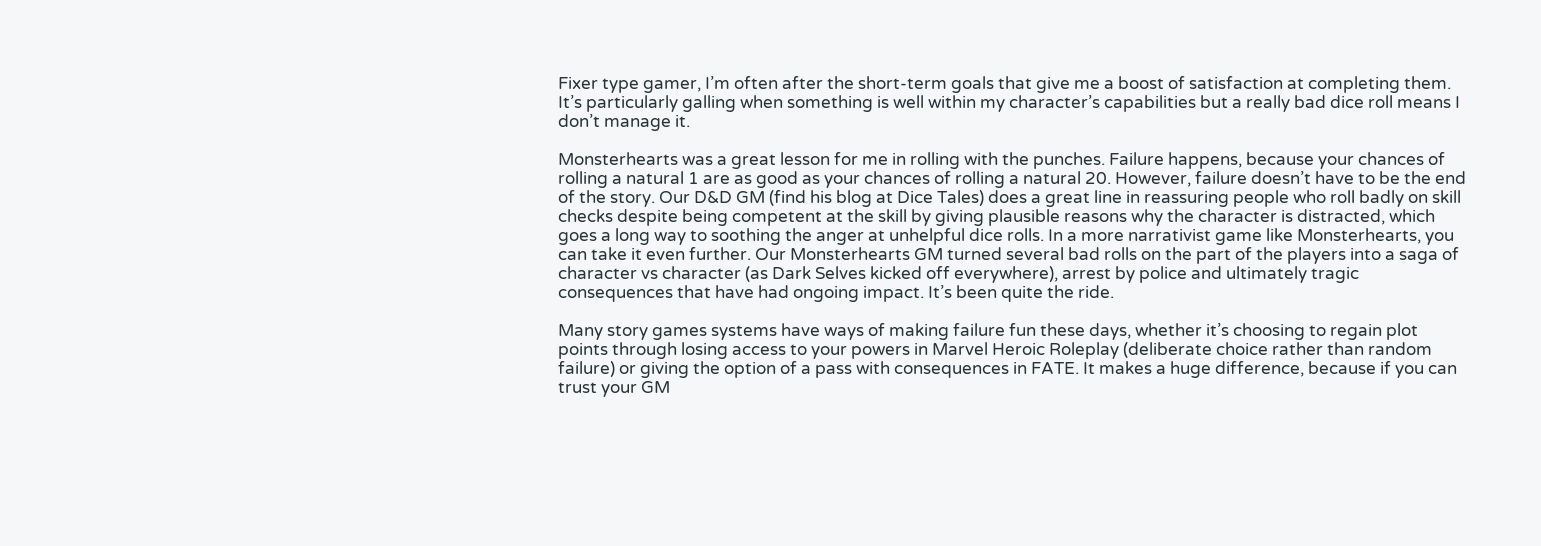Fixer type gamer, I’m often after the short-term goals that give me a boost of satisfaction at completing them. It’s particularly galling when something is well within my character’s capabilities but a really bad dice roll means I don’t manage it.

Monsterhearts was a great lesson for me in rolling with the punches. Failure happens, because your chances of rolling a natural 1 are as good as your chances of rolling a natural 20. However, failure doesn’t have to be the end of the story. Our D&D GM (find his blog at Dice Tales) does a great line in reassuring people who roll badly on skill checks despite being competent at the skill by giving plausible reasons why the character is distracted, which goes a long way to soothing the anger at unhelpful dice rolls. In a more narrativist game like Monsterhearts, you can take it even further. Our Monsterhearts GM turned several bad rolls on the part of the players into a saga of character vs character (as Dark Selves kicked off everywhere), arrest by police and ultimately tragic consequences that have had ongoing impact. It’s been quite the ride.

Many story games systems have ways of making failure fun these days, whether it’s choosing to regain plot points through losing access to your powers in Marvel Heroic Roleplay (deliberate choice rather than random failure) or giving the option of a pass with consequences in FATE. It makes a huge difference, because if you can trust your GM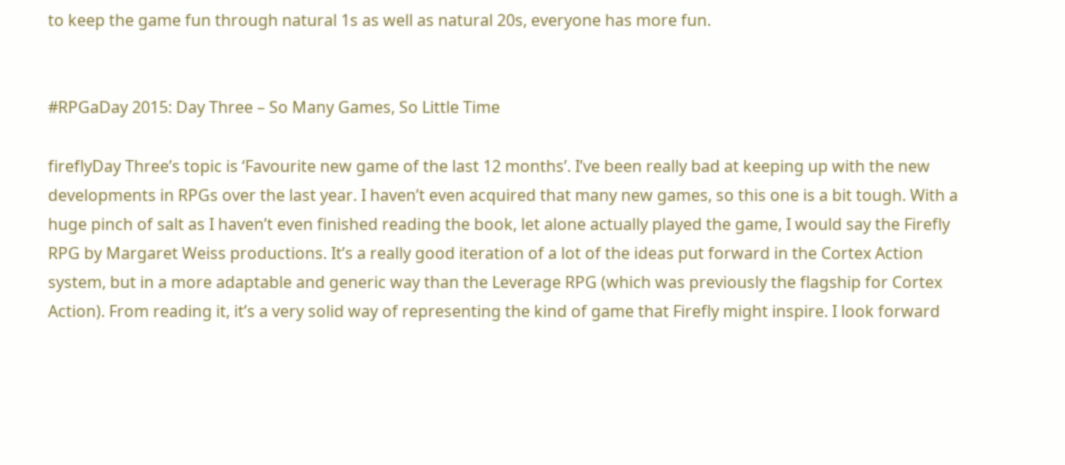to keep the game fun through natural 1s as well as natural 20s, everyone has more fun.


#RPGaDay 2015: Day Three – So Many Games, So Little Time

fireflyDay Three’s topic is ‘Favourite new game of the last 12 months’. I’ve been really bad at keeping up with the new developments in RPGs over the last year. I haven’t even acquired that many new games, so this one is a bit tough. With a huge pinch of salt as I haven’t even finished reading the book, let alone actually played the game, I would say the Firefly RPG by Margaret Weiss productions. It’s a really good iteration of a lot of the ideas put forward in the Cortex Action system, but in a more adaptable and generic way than the Leverage RPG (which was previously the flagship for Cortex Action). From reading it, it’s a very solid way of representing the kind of game that Firefly might inspire. I look forward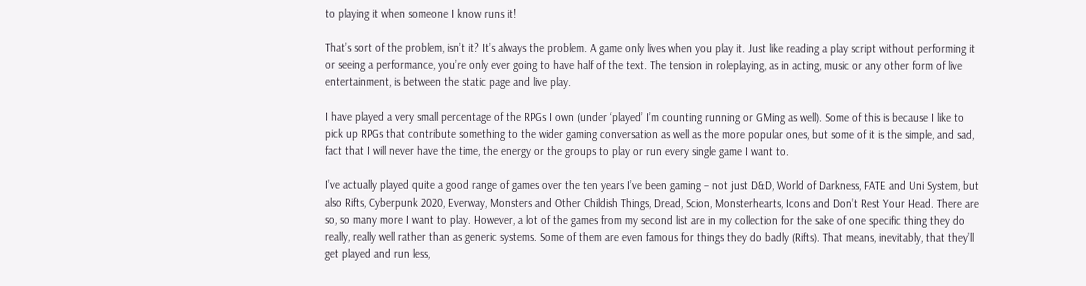to playing it when someone I know runs it!

That’s sort of the problem, isn’t it? It’s always the problem. A game only lives when you play it. Just like reading a play script without performing it or seeing a performance, you’re only ever going to have half of the text. The tension in roleplaying, as in acting, music or any other form of live entertainment, is between the static page and live play.

I have played a very small percentage of the RPGs I own (under ‘played’ I’m counting running or GMing as well). Some of this is because I like to pick up RPGs that contribute something to the wider gaming conversation as well as the more popular ones, but some of it is the simple, and sad, fact that I will never have the time, the energy or the groups to play or run every single game I want to.

I’ve actually played quite a good range of games over the ten years I’ve been gaming – not just D&D, World of Darkness, FATE and Uni System, but also Rifts, Cyberpunk 2020, Everway, Monsters and Other Childish Things, Dread, Scion, Monsterhearts, Icons and Don’t Rest Your Head. There are so, so many more I want to play. However, a lot of the games from my second list are in my collection for the sake of one specific thing they do really, really well rather than as generic systems. Some of them are even famous for things they do badly (Rifts). That means, inevitably, that they’ll get played and run less,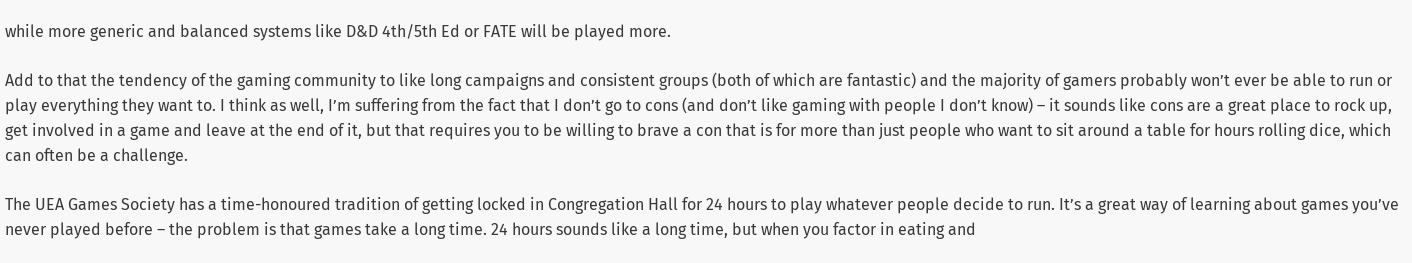while more generic and balanced systems like D&D 4th/5th Ed or FATE will be played more.

Add to that the tendency of the gaming community to like long campaigns and consistent groups (both of which are fantastic) and the majority of gamers probably won’t ever be able to run or play everything they want to. I think as well, I’m suffering from the fact that I don’t go to cons (and don’t like gaming with people I don’t know) – it sounds like cons are a great place to rock up, get involved in a game and leave at the end of it, but that requires you to be willing to brave a con that is for more than just people who want to sit around a table for hours rolling dice, which can often be a challenge.

The UEA Games Society has a time-honoured tradition of getting locked in Congregation Hall for 24 hours to play whatever people decide to run. It’s a great way of learning about games you’ve never played before – the problem is that games take a long time. 24 hours sounds like a long time, but when you factor in eating and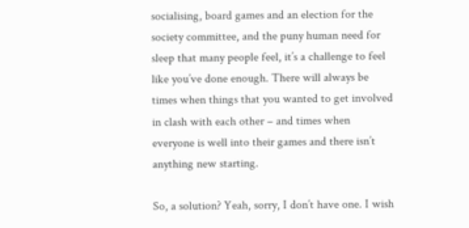socialising, board games and an election for the society committee, and the puny human need for sleep that many people feel, it’s a challenge to feel like you’ve done enough. There will always be times when things that you wanted to get involved in clash with each other – and times when everyone is well into their games and there isn’t anything new starting.

So, a solution? Yeah, sorry, I don’t have one. I wish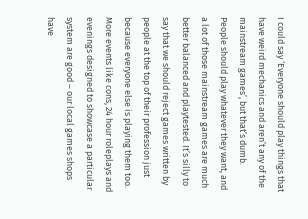I could say ‘Everyone should play things that have weird mechanics and aren’t any of the mainstream games’, but that’s dumb. People should play whatever they want, and a lot of those mainstream games are much better balanced and playtested. It’s silly to say that we should reject games written by people at the top of their profession just because everyone else is playing them too. More events like cons, 24 hour roleplays and evenings designed to showcase a particular system are good – our local games shops have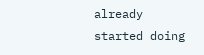already started doing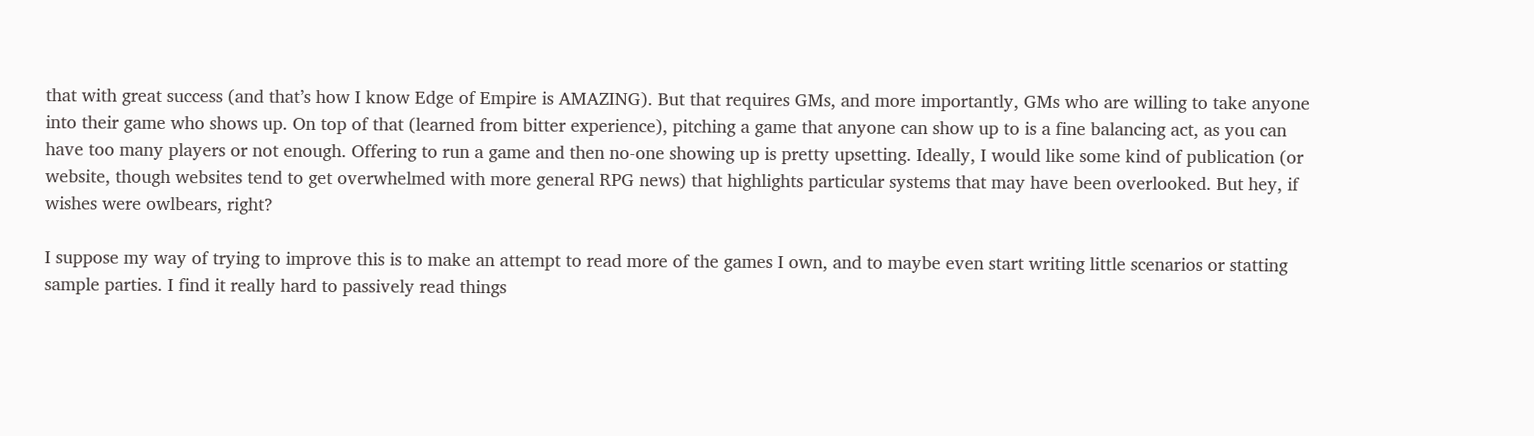that with great success (and that’s how I know Edge of Empire is AMAZING). But that requires GMs, and more importantly, GMs who are willing to take anyone into their game who shows up. On top of that (learned from bitter experience), pitching a game that anyone can show up to is a fine balancing act, as you can have too many players or not enough. Offering to run a game and then no-one showing up is pretty upsetting. Ideally, I would like some kind of publication (or website, though websites tend to get overwhelmed with more general RPG news) that highlights particular systems that may have been overlooked. But hey, if wishes were owlbears, right?

I suppose my way of trying to improve this is to make an attempt to read more of the games I own, and to maybe even start writing little scenarios or statting sample parties. I find it really hard to passively read things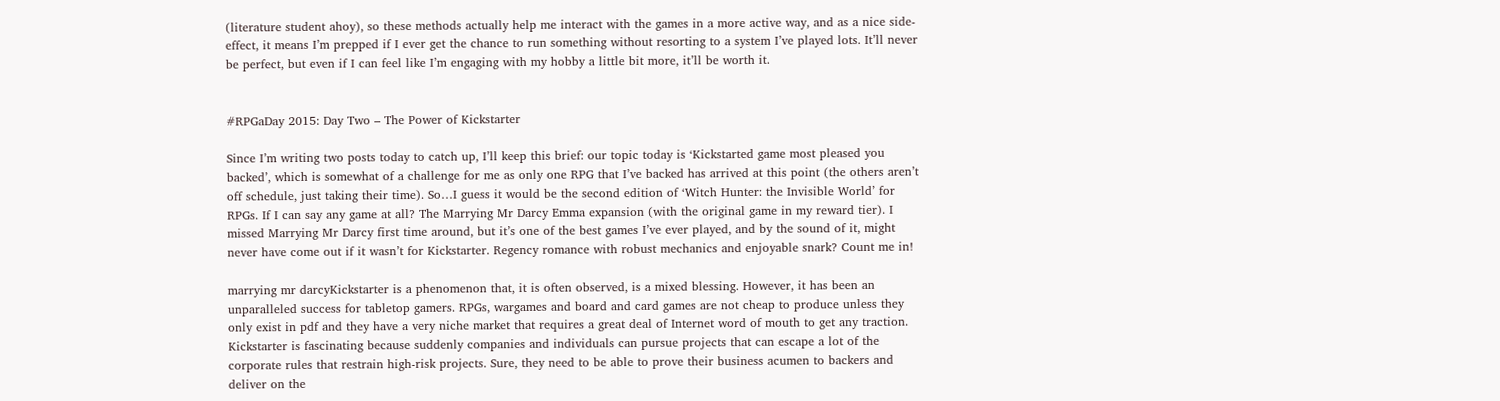(literature student ahoy), so these methods actually help me interact with the games in a more active way, and as a nice side-effect, it means I’m prepped if I ever get the chance to run something without resorting to a system I’ve played lots. It’ll never be perfect, but even if I can feel like I’m engaging with my hobby a little bit more, it’ll be worth it.


#RPGaDay 2015: Day Two – The Power of Kickstarter

Since I’m writing two posts today to catch up, I’ll keep this brief: our topic today is ‘Kickstarted game most pleased you backed’, which is somewhat of a challenge for me as only one RPG that I’ve backed has arrived at this point (the others aren’t off schedule, just taking their time). So…I guess it would be the second edition of ‘Witch Hunter: the Invisible World’ for RPGs. If I can say any game at all? The Marrying Mr Darcy Emma expansion (with the original game in my reward tier). I missed Marrying Mr Darcy first time around, but it’s one of the best games I’ve ever played, and by the sound of it, might never have come out if it wasn’t for Kickstarter. Regency romance with robust mechanics and enjoyable snark? Count me in!

marrying mr darcyKickstarter is a phenomenon that, it is often observed, is a mixed blessing. However, it has been an unparalleled success for tabletop gamers. RPGs, wargames and board and card games are not cheap to produce unless they only exist in pdf and they have a very niche market that requires a great deal of Internet word of mouth to get any traction. Kickstarter is fascinating because suddenly companies and individuals can pursue projects that can escape a lot of the corporate rules that restrain high-risk projects. Sure, they need to be able to prove their business acumen to backers and deliver on the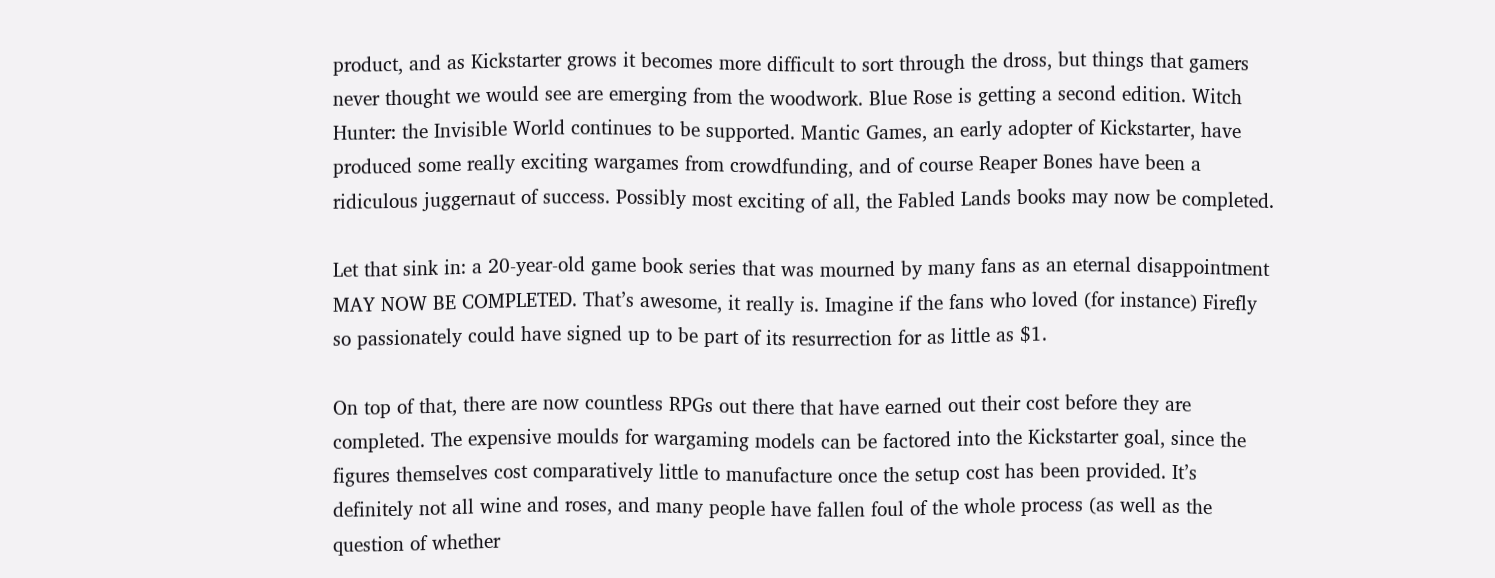product, and as Kickstarter grows it becomes more difficult to sort through the dross, but things that gamers never thought we would see are emerging from the woodwork. Blue Rose is getting a second edition. Witch Hunter: the Invisible World continues to be supported. Mantic Games, an early adopter of Kickstarter, have produced some really exciting wargames from crowdfunding, and of course Reaper Bones have been a ridiculous juggernaut of success. Possibly most exciting of all, the Fabled Lands books may now be completed.

Let that sink in: a 20-year-old game book series that was mourned by many fans as an eternal disappointment MAY NOW BE COMPLETED. That’s awesome, it really is. Imagine if the fans who loved (for instance) Firefly so passionately could have signed up to be part of its resurrection for as little as $1.

On top of that, there are now countless RPGs out there that have earned out their cost before they are completed. The expensive moulds for wargaming models can be factored into the Kickstarter goal, since the figures themselves cost comparatively little to manufacture once the setup cost has been provided. It’s definitely not all wine and roses, and many people have fallen foul of the whole process (as well as the question of whether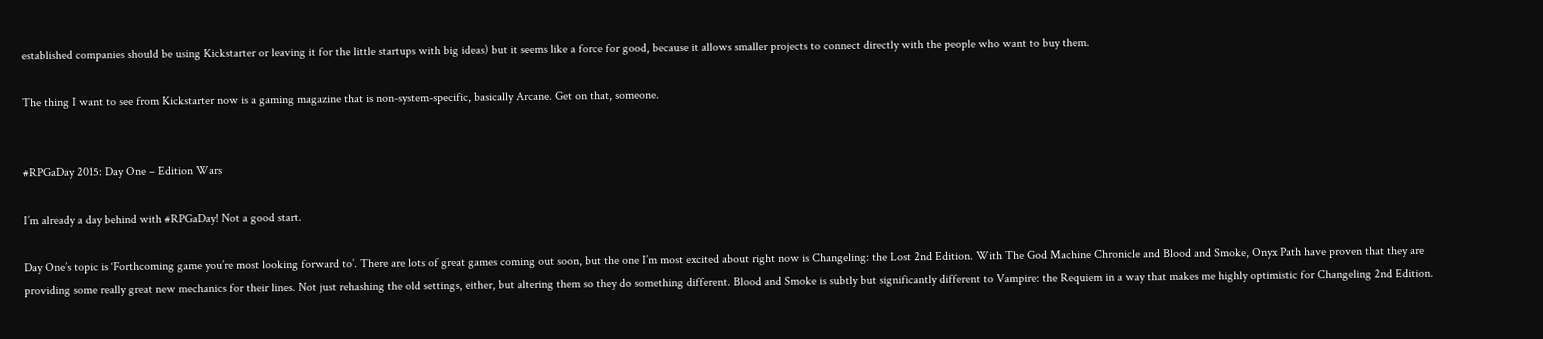established companies should be using Kickstarter or leaving it for the little startups with big ideas) but it seems like a force for good, because it allows smaller projects to connect directly with the people who want to buy them.

The thing I want to see from Kickstarter now is a gaming magazine that is non-system-specific, basically Arcane. Get on that, someone.


#RPGaDay 2015: Day One – Edition Wars

I’m already a day behind with #RPGaDay! Not a good start.

Day One’s topic is ‘Forthcoming game you’re most looking forward to’. There are lots of great games coming out soon, but the one I’m most excited about right now is Changeling: the Lost 2nd Edition. With The God Machine Chronicle and Blood and Smoke, Onyx Path have proven that they are providing some really great new mechanics for their lines. Not just rehashing the old settings, either, but altering them so they do something different. Blood and Smoke is subtly but significantly different to Vampire: the Requiem in a way that makes me highly optimistic for Changeling 2nd Edition.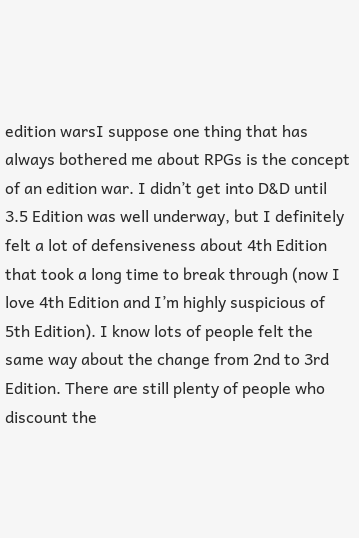edition warsI suppose one thing that has always bothered me about RPGs is the concept of an edition war. I didn’t get into D&D until 3.5 Edition was well underway, but I definitely felt a lot of defensiveness about 4th Edition that took a long time to break through (now I love 4th Edition and I’m highly suspicious of 5th Edition). I know lots of people felt the same way about the change from 2nd to 3rd Edition. There are still plenty of people who discount the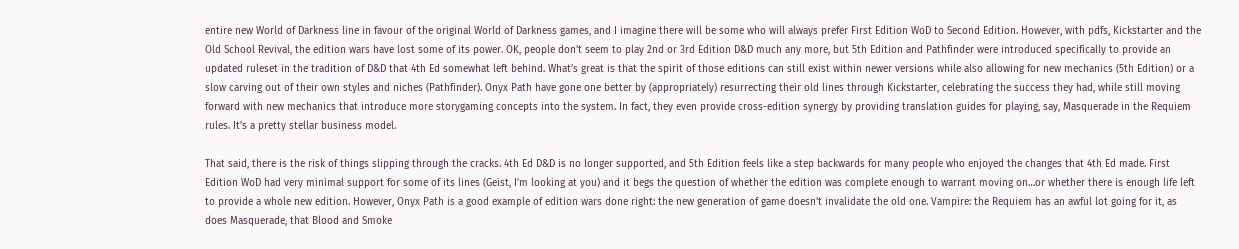entire new World of Darkness line in favour of the original World of Darkness games, and I imagine there will be some who will always prefer First Edition WoD to Second Edition. However, with pdfs, Kickstarter and the Old School Revival, the edition wars have lost some of its power. OK, people don’t seem to play 2nd or 3rd Edition D&D much any more, but 5th Edition and Pathfinder were introduced specifically to provide an updated ruleset in the tradition of D&D that 4th Ed somewhat left behind. What’s great is that the spirit of those editions can still exist within newer versions while also allowing for new mechanics (5th Edition) or a slow carving out of their own styles and niches (Pathfinder). Onyx Path have gone one better by (appropriately) resurrecting their old lines through Kickstarter, celebrating the success they had, while still moving forward with new mechanics that introduce more storygaming concepts into the system. In fact, they even provide cross-edition synergy by providing translation guides for playing, say, Masquerade in the Requiem rules. It’s a pretty stellar business model.

That said, there is the risk of things slipping through the cracks. 4th Ed D&D is no longer supported, and 5th Edition feels like a step backwards for many people who enjoyed the changes that 4th Ed made. First Edition WoD had very minimal support for some of its lines (Geist, I’m looking at you) and it begs the question of whether the edition was complete enough to warrant moving on…or whether there is enough life left to provide a whole new edition. However, Onyx Path is a good example of edition wars done right: the new generation of game doesn’t invalidate the old one. Vampire: the Requiem has an awful lot going for it, as does Masquerade, that Blood and Smoke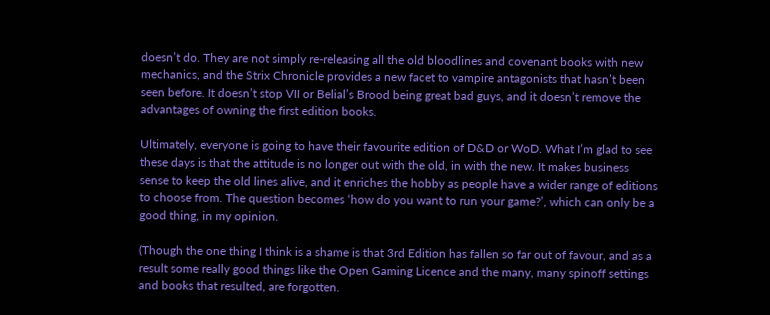doesn’t do. They are not simply re-releasing all the old bloodlines and covenant books with new mechanics, and the Strix Chronicle provides a new facet to vampire antagonists that hasn’t been seen before. It doesn’t stop VII or Belial’s Brood being great bad guys, and it doesn’t remove the advantages of owning the first edition books.

Ultimately, everyone is going to have their favourite edition of D&D or WoD. What I’m glad to see these days is that the attitude is no longer out with the old, in with the new. It makes business sense to keep the old lines alive, and it enriches the hobby as people have a wider range of editions to choose from. The question becomes ‘how do you want to run your game?’, which can only be a good thing, in my opinion.

(Though the one thing I think is a shame is that 3rd Edition has fallen so far out of favour, and as a result some really good things like the Open Gaming Licence and the many, many spinoff settings and books that resulted, are forgotten.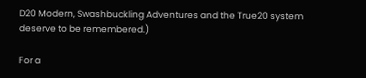D20 Modern, Swashbuckling Adventures and the True20 system deserve to be remembered.)

For a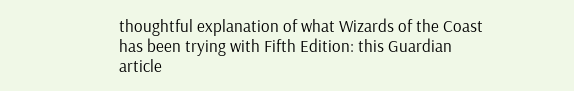thoughtful explanation of what Wizards of the Coast has been trying with Fifth Edition: this Guardian article